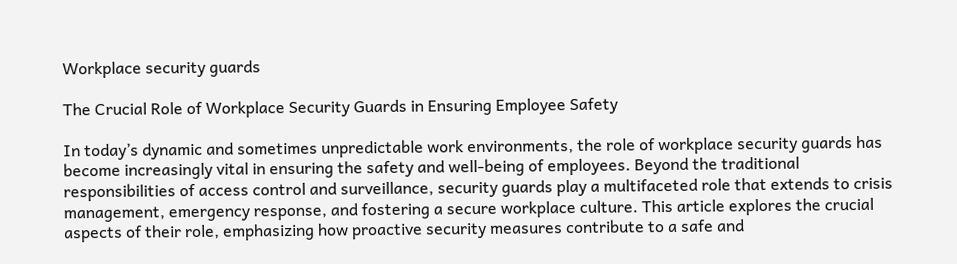Workplace security guards

The Crucial Role of Workplace Security Guards in Ensuring Employee Safety

In today’s dynamic and sometimes unpredictable work environments, the role of workplace security guards has become increasingly vital in ensuring the safety and well-being of employees. Beyond the traditional responsibilities of access control and surveillance, security guards play a multifaceted role that extends to crisis management, emergency response, and fostering a secure workplace culture. This article explores the crucial aspects of their role, emphasizing how proactive security measures contribute to a safe and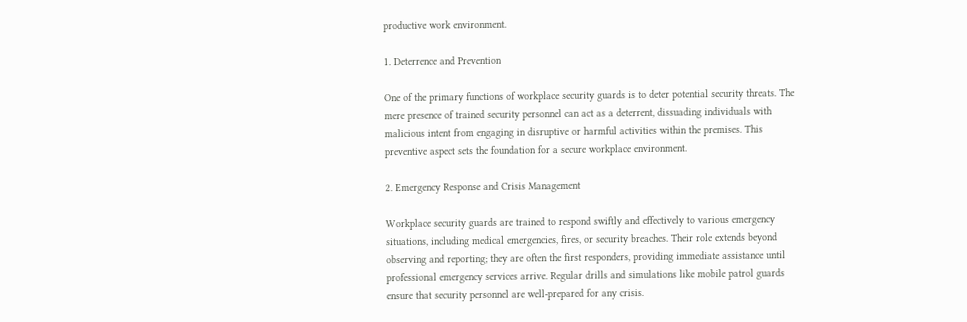productive work environment.

1. Deterrence and Prevention

One of the primary functions of workplace security guards is to deter potential security threats. The mere presence of trained security personnel can act as a deterrent, dissuading individuals with malicious intent from engaging in disruptive or harmful activities within the premises. This preventive aspect sets the foundation for a secure workplace environment.

2. Emergency Response and Crisis Management

Workplace security guards are trained to respond swiftly and effectively to various emergency situations, including medical emergencies, fires, or security breaches. Their role extends beyond observing and reporting; they are often the first responders, providing immediate assistance until professional emergency services arrive. Regular drills and simulations like mobile patrol guards ensure that security personnel are well-prepared for any crisis.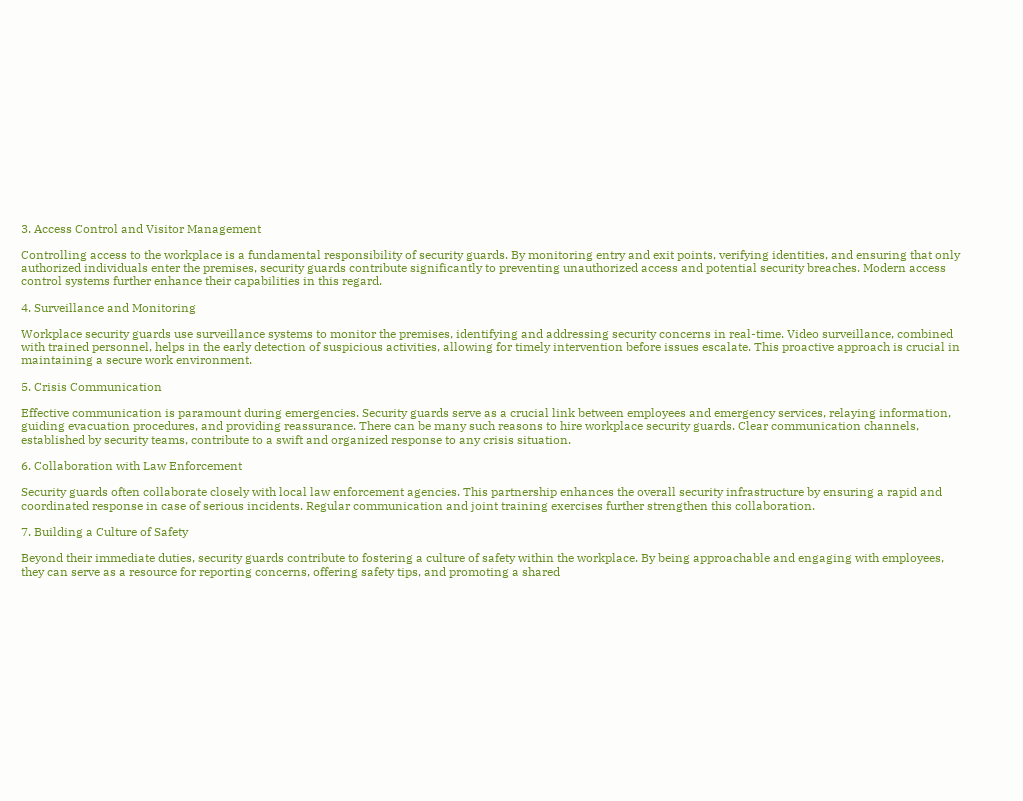3. Access Control and Visitor Management

Controlling access to the workplace is a fundamental responsibility of security guards. By monitoring entry and exit points, verifying identities, and ensuring that only authorized individuals enter the premises, security guards contribute significantly to preventing unauthorized access and potential security breaches. Modern access control systems further enhance their capabilities in this regard.

4. Surveillance and Monitoring

Workplace security guards use surveillance systems to monitor the premises, identifying and addressing security concerns in real-time. Video surveillance, combined with trained personnel, helps in the early detection of suspicious activities, allowing for timely intervention before issues escalate. This proactive approach is crucial in maintaining a secure work environment.

5. Crisis Communication

Effective communication is paramount during emergencies. Security guards serve as a crucial link between employees and emergency services, relaying information, guiding evacuation procedures, and providing reassurance. There can be many such reasons to hire workplace security guards. Clear communication channels, established by security teams, contribute to a swift and organized response to any crisis situation.

6. Collaboration with Law Enforcement

Security guards often collaborate closely with local law enforcement agencies. This partnership enhances the overall security infrastructure by ensuring a rapid and coordinated response in case of serious incidents. Regular communication and joint training exercises further strengthen this collaboration.

7. Building a Culture of Safety

Beyond their immediate duties, security guards contribute to fostering a culture of safety within the workplace. By being approachable and engaging with employees, they can serve as a resource for reporting concerns, offering safety tips, and promoting a shared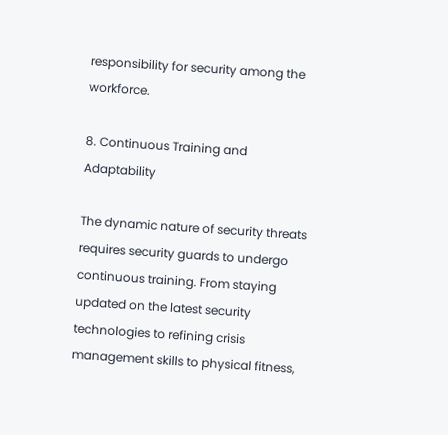responsibility for security among the workforce.

8. Continuous Training and Adaptability

The dynamic nature of security threats requires security guards to undergo continuous training. From staying updated on the latest security technologies to refining crisis management skills to physical fitness,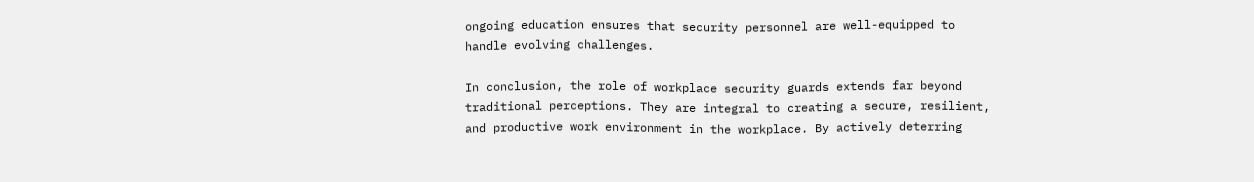ongoing education ensures that security personnel are well-equipped to handle evolving challenges.

In conclusion, the role of workplace security guards extends far beyond traditional perceptions. They are integral to creating a secure, resilient, and productive work environment in the workplace. By actively deterring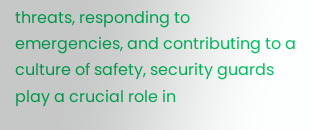threats, responding to emergencies, and contributing to a culture of safety, security guards play a crucial role in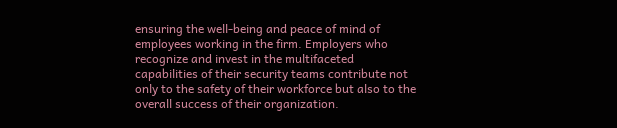ensuring the well-being and peace of mind of employees working in the firm. Employers who recognize and invest in the multifaceted capabilities of their security teams contribute not only to the safety of their workforce but also to the overall success of their organization.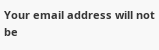Your email address will not be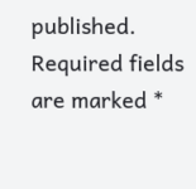published. Required fields are marked *